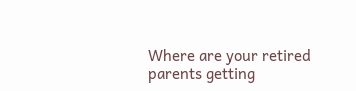Where are your retired parents getting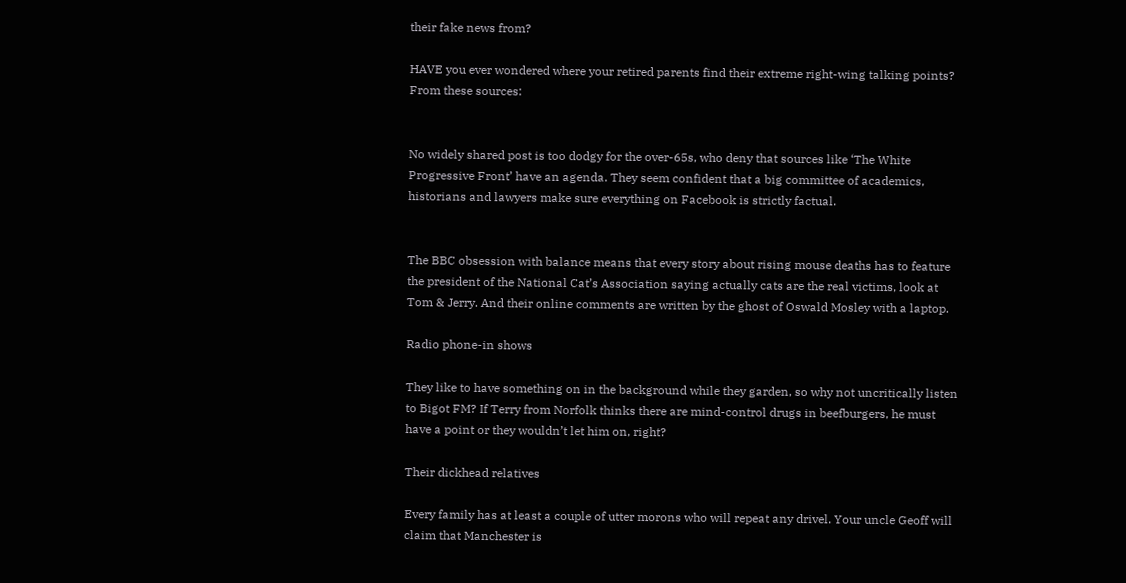their fake news from?

HAVE you ever wondered where your retired parents find their extreme right-wing talking points? From these sources:


No widely shared post is too dodgy for the over-65s, who deny that sources like ‘The White Progressive Front’ have an agenda. They seem confident that a big committee of academics, historians and lawyers make sure everything on Facebook is strictly factual.


The BBC obsession with balance means that every story about rising mouse deaths has to feature the president of the National Cat’s Association saying actually cats are the real victims, look at Tom & Jerry. And their online comments are written by the ghost of Oswald Mosley with a laptop.

Radio phone-in shows

They like to have something on in the background while they garden, so why not uncritically listen to Bigot FM? If Terry from Norfolk thinks there are mind-control drugs in beefburgers, he must have a point or they wouldn’t let him on, right?

Their dickhead relatives

Every family has at least a couple of utter morons who will repeat any drivel. Your uncle Geoff will claim that Manchester is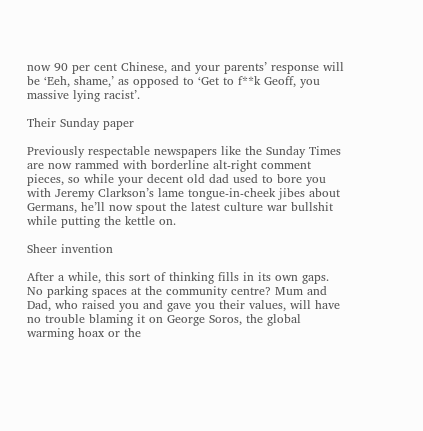now 90 per cent Chinese, and your parents’ response will be ‘Eeh, shame,’ as opposed to ‘Get to f**k Geoff, you massive lying racist’.

Their Sunday paper

Previously respectable newspapers like the Sunday Times are now rammed with borderline alt-right comment pieces, so while your decent old dad used to bore you with Jeremy Clarkson’s lame tongue-in-cheek jibes about Germans, he’ll now spout the latest culture war bullshit while putting the kettle on.

Sheer invention

After a while, this sort of thinking fills in its own gaps. No parking spaces at the community centre? Mum and Dad, who raised you and gave you their values, will have no trouble blaming it on George Soros, the global warming hoax or the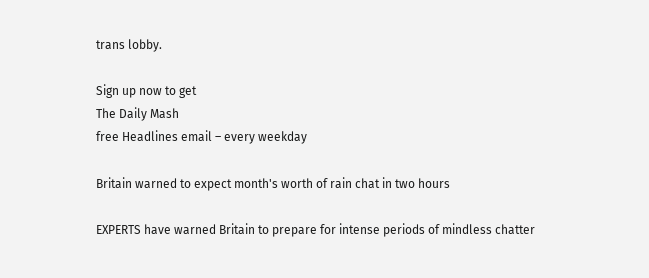trans lobby.

Sign up now to get
The Daily Mash
free Headlines email – every weekday

Britain warned to expect month's worth of rain chat in two hours

EXPERTS have warned Britain to prepare for intense periods of mindless chatter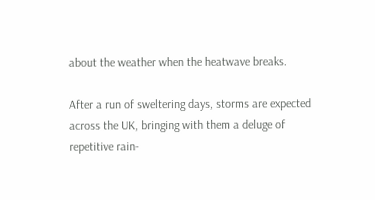about the weather when the heatwave breaks.

After a run of sweltering days, storms are expected across the UK, bringing with them a deluge of repetitive rain-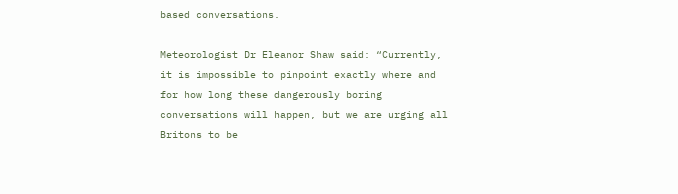based conversations.

Meteorologist Dr Eleanor Shaw said: “Currently, it is impossible to pinpoint exactly where and for how long these dangerously boring conversations will happen, but we are urging all Britons to be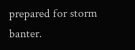prepared for storm banter.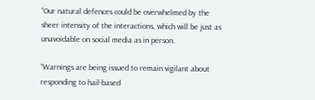“Our natural defences could be overwhelmed by the sheer intensity of the interactions, which will be just as unavoidable on social media as in person.

“Warnings are being issued to remain vigilant about responding to hail-based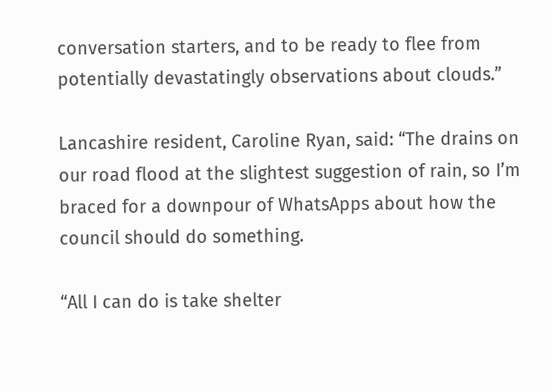conversation starters, and to be ready to flee from potentially devastatingly observations about clouds.”

Lancashire resident, Caroline Ryan, said: “The drains on our road flood at the slightest suggestion of rain, so I’m braced for a downpour of WhatsApps about how the council should do something.

“All I can do is take shelter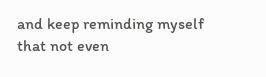and keep reminding myself that not even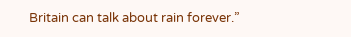Britain can talk about rain forever.”